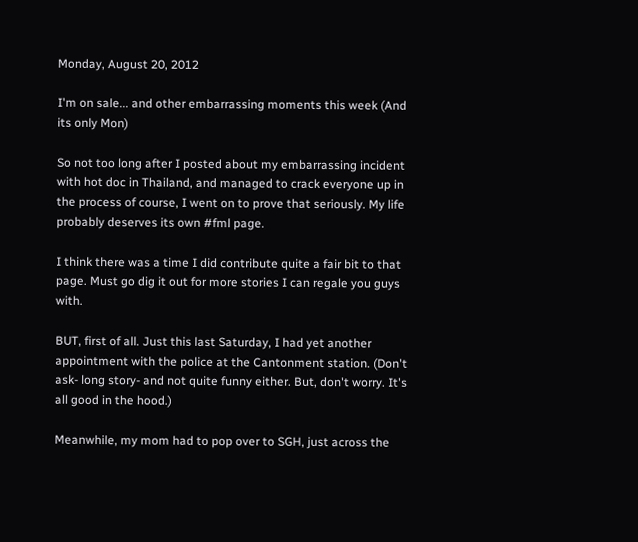Monday, August 20, 2012

I'm on sale... and other embarrassing moments this week (And its only Mon)

So not too long after I posted about my embarrassing incident with hot doc in Thailand, and managed to crack everyone up in the process of course, I went on to prove that seriously. My life probably deserves its own #fml page.

I think there was a time I did contribute quite a fair bit to that page. Must go dig it out for more stories I can regale you guys with.

BUT, first of all. Just this last Saturday, I had yet another appointment with the police at the Cantonment station. (Don't ask- long story- and not quite funny either. But, don't worry. It's all good in the hood.)

Meanwhile, my mom had to pop over to SGH, just across the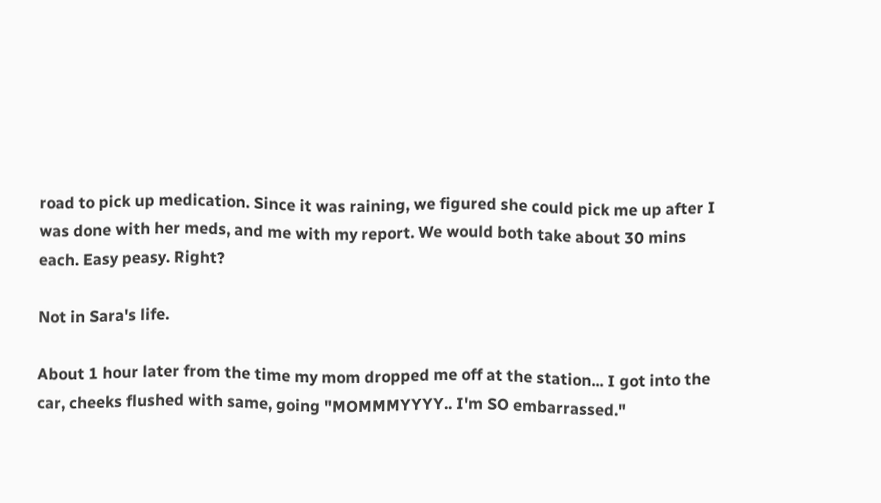road to pick up medication. Since it was raining, we figured she could pick me up after I was done with her meds, and me with my report. We would both take about 30 mins each. Easy peasy. Right?

Not in Sara's life.

About 1 hour later from the time my mom dropped me off at the station... I got into the car, cheeks flushed with same, going "MOMMMYYYY.. I'm SO embarrassed."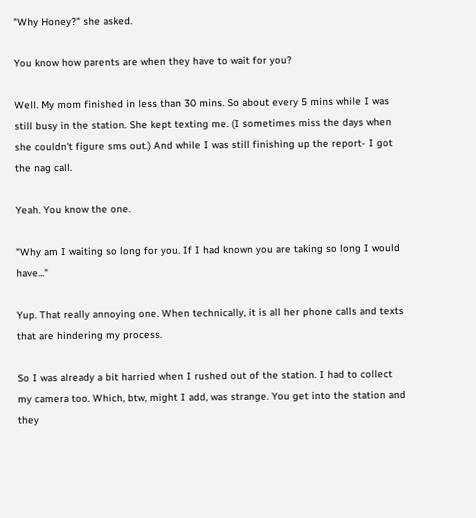"Why Honey?" she asked.

You know how parents are when they have to wait for you?

Well. My mom finished in less than 30 mins. So about every 5 mins while I was still busy in the station. She kept texting me. (I sometimes miss the days when she couldn't figure sms out.) And while I was still finishing up the report- I got the nag call.

Yeah. You know the one.

"Why am I waiting so long for you. If I had known you are taking so long I would have..."

Yup. That really annoying one. When technically, it is all her phone calls and texts that are hindering my process.

So I was already a bit harried when I rushed out of the station. I had to collect my camera too. Which, btw, might I add, was strange. You get into the station and they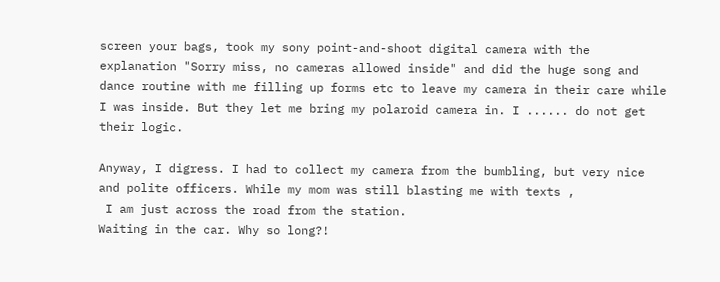screen your bags, took my sony point-and-shoot digital camera with the explanation "Sorry miss, no cameras allowed inside" and did the huge song and dance routine with me filling up forms etc to leave my camera in their care while I was inside. But they let me bring my polaroid camera in. I ...... do not get their logic.

Anyway, I digress. I had to collect my camera from the bumbling, but very nice and polite officers. While my mom was still blasting me with texts ,
 I am just across the road from the station.
Waiting in the car. Why so long?!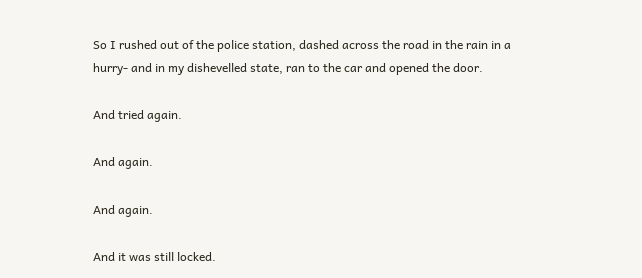So I rushed out of the police station, dashed across the road in the rain in a hurry- and in my dishevelled state, ran to the car and opened the door.

And tried again.

And again.

And again.

And it was still locked.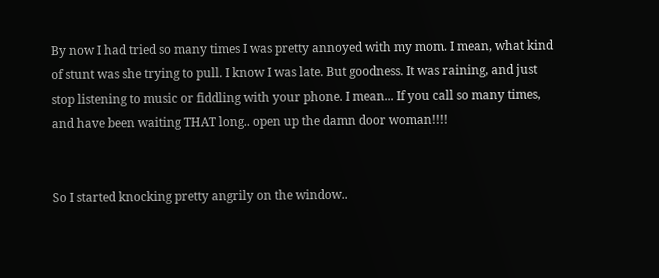By now I had tried so many times I was pretty annoyed with my mom. I mean, what kind of stunt was she trying to pull. I know I was late. But goodness. It was raining, and just stop listening to music or fiddling with your phone. I mean... If you call so many times, and have been waiting THAT long.. open up the damn door woman!!!!


So I started knocking pretty angrily on the window..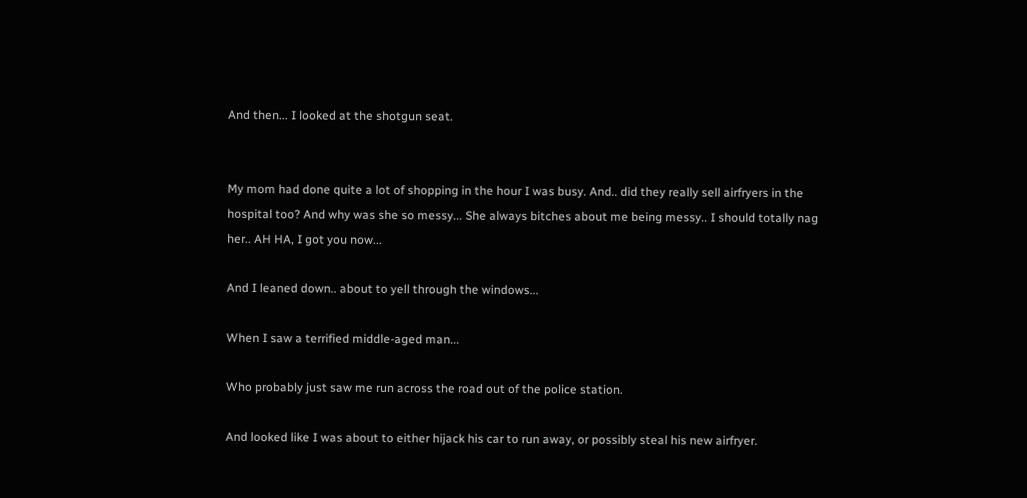And then... I looked at the shotgun seat.


My mom had done quite a lot of shopping in the hour I was busy. And.. did they really sell airfryers in the hospital too? And why was she so messy... She always bitches about me being messy.. I should totally nag her.. AH HA, I got you now...

And I leaned down.. about to yell through the windows...

When I saw a terrified middle-aged man...

Who probably just saw me run across the road out of the police station.

And looked like I was about to either hijack his car to run away, or possibly steal his new airfryer.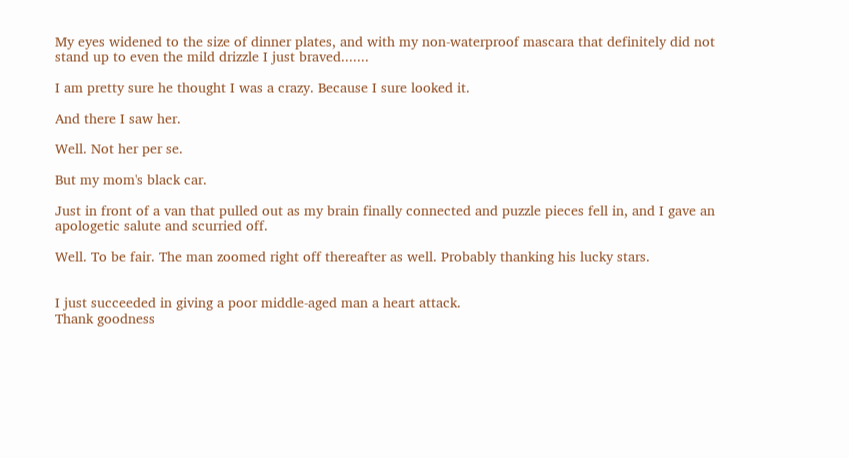My eyes widened to the size of dinner plates, and with my non-waterproof mascara that definitely did not stand up to even the mild drizzle I just braved.......

I am pretty sure he thought I was a crazy. Because I sure looked it.

And there I saw her.

Well. Not her per se.

But my mom's black car.

Just in front of a van that pulled out as my brain finally connected and puzzle pieces fell in, and I gave an apologetic salute and scurried off.

Well. To be fair. The man zoomed right off thereafter as well. Probably thanking his lucky stars.


I just succeeded in giving a poor middle-aged man a heart attack.
Thank goodness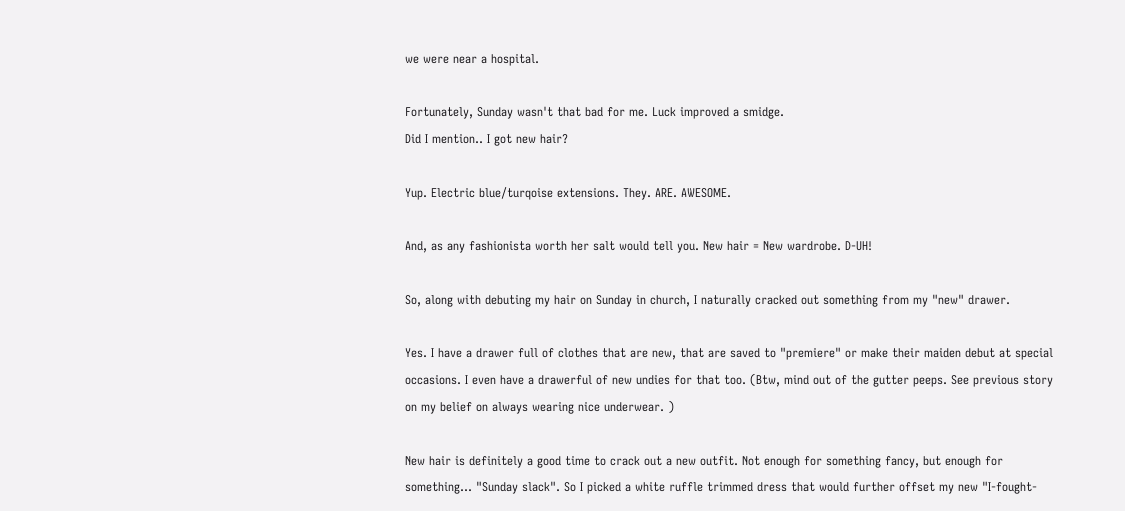we were near a hospital.

Fortunately, Sunday wasn't that bad for me. Luck improved a smidge.
Did I mention.. I got new hair?

Yup. Electric blue/turqoise extensions. They. ARE. AWESOME.

And, as any fashionista worth her salt would tell you. New hair = New wardrobe. D-UH!

So, along with debuting my hair on Sunday in church, I naturally cracked out something from my "new" drawer.

Yes. I have a drawer full of clothes that are new, that are saved to "premiere" or make their maiden debut at special occasions. I even have a drawerful of new undies for that too. (Btw, mind out of the gutter peeps. See previous story on my belief on always wearing nice underwear. )

New hair is definitely a good time to crack out a new outfit. Not enough for something fancy, but enough for something... "Sunday slack". So I picked a white ruffle trimmed dress that would further offset my new "I-fought-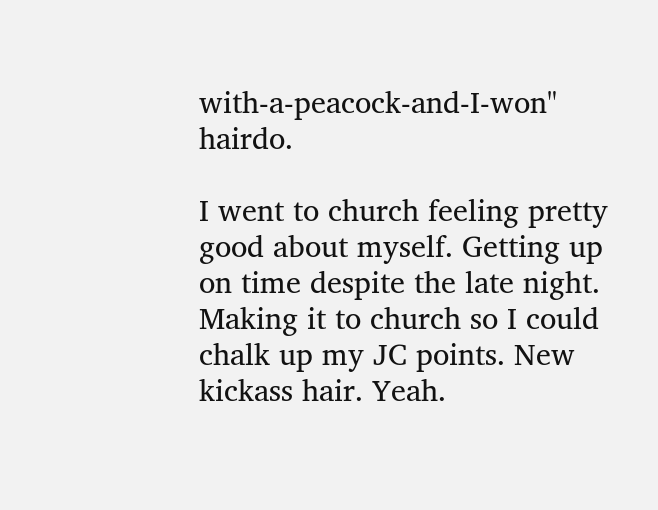with-a-peacock-and-I-won" hairdo.

I went to church feeling pretty good about myself. Getting up on time despite the late night. Making it to church so I could chalk up my JC points. New kickass hair. Yeah.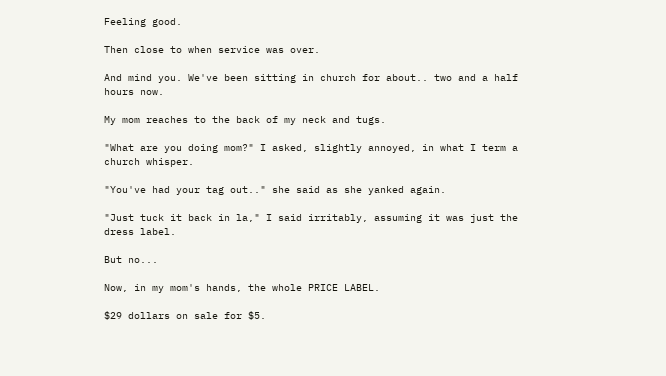Feeling good.

Then close to when service was over.

And mind you. We've been sitting in church for about.. two and a half hours now.

My mom reaches to the back of my neck and tugs.

"What are you doing mom?" I asked, slightly annoyed, in what I term a church whisper.

"You've had your tag out.." she said as she yanked again.

"Just tuck it back in la," I said irritably, assuming it was just the dress label.

But no...

Now, in my mom's hands, the whole PRICE LABEL.

$29 dollars on sale for $5.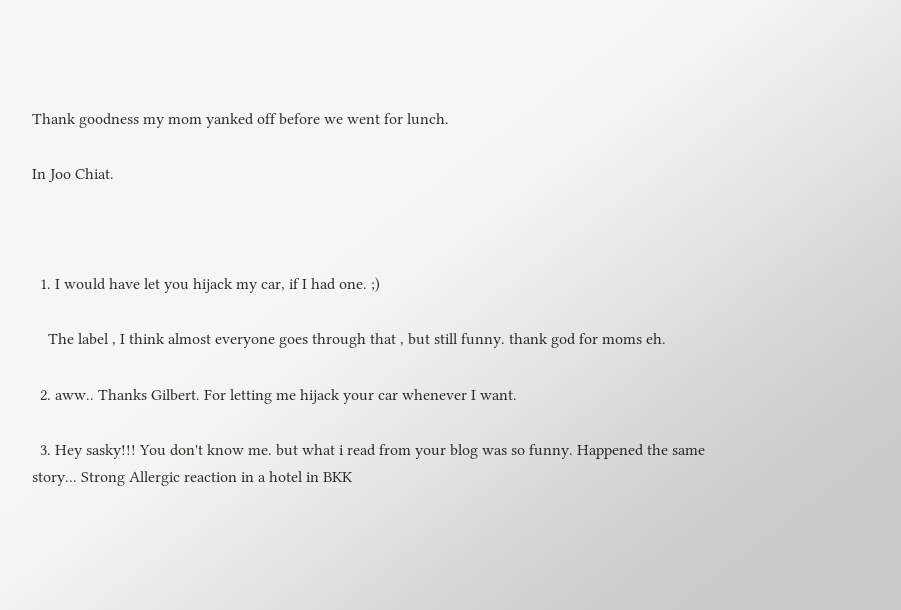Thank goodness my mom yanked off before we went for lunch.

In Joo Chiat.



  1. I would have let you hijack my car, if I had one. ;)

    The label , I think almost everyone goes through that , but still funny. thank god for moms eh.

  2. aww.. Thanks Gilbert. For letting me hijack your car whenever I want.

  3. Hey sasky!!! You don't know me. but what i read from your blog was so funny. Happened the same story... Strong Allergic reaction in a hotel in BKK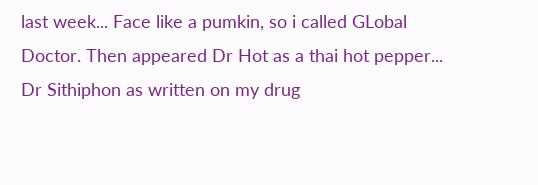last week... Face like a pumkin, so i called GLobal Doctor. Then appeared Dr Hot as a thai hot pepper... Dr Sithiphon as written on my drug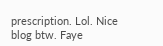prescription. Lol. Nice blog btw. Faye